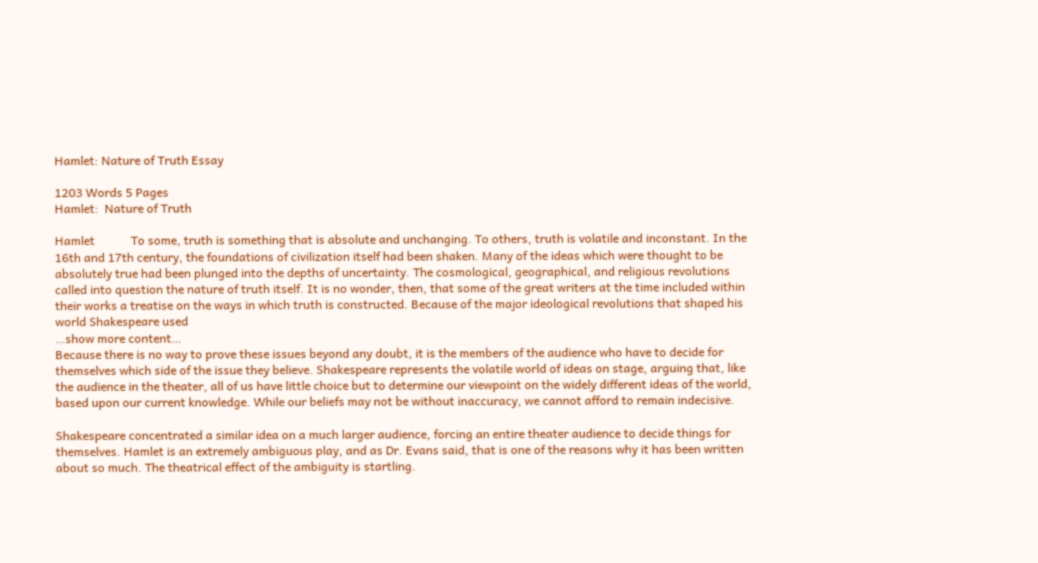Hamlet: Nature of Truth Essay

1203 Words 5 Pages
Hamlet:  Nature of Truth

Hamlet            To some, truth is something that is absolute and unchanging. To others, truth is volatile and inconstant. In the 16th and 17th century, the foundations of civilization itself had been shaken. Many of the ideas which were thought to be absolutely true had been plunged into the depths of uncertainty. The cosmological, geographical, and religious revolutions called into question the nature of truth itself. It is no wonder, then, that some of the great writers at the time included within their works a treatise on the ways in which truth is constructed. Because of the major ideological revolutions that shaped his world Shakespeare used
…show more content…
Because there is no way to prove these issues beyond any doubt, it is the members of the audience who have to decide for themselves which side of the issue they believe. Shakespeare represents the volatile world of ideas on stage, arguing that, like the audience in the theater, all of us have little choice but to determine our viewpoint on the widely different ideas of the world, based upon our current knowledge. While our beliefs may not be without inaccuracy, we cannot afford to remain indecisive.

Shakespeare concentrated a similar idea on a much larger audience, forcing an entire theater audience to decide things for themselves. Hamlet is an extremely ambiguous play, and as Dr. Evans said, that is one of the reasons why it has been written about so much. The theatrical effect of the ambiguity is startling.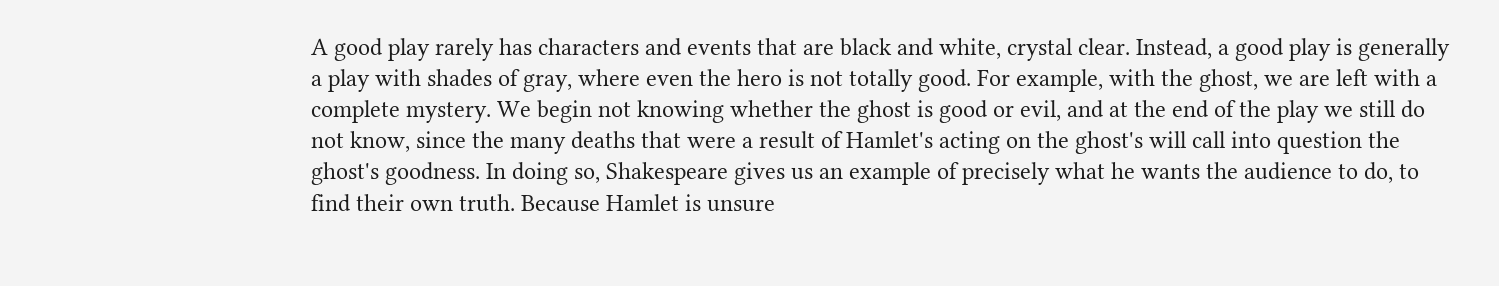A good play rarely has characters and events that are black and white, crystal clear. Instead, a good play is generally a play with shades of gray, where even the hero is not totally good. For example, with the ghost, we are left with a complete mystery. We begin not knowing whether the ghost is good or evil, and at the end of the play we still do not know, since the many deaths that were a result of Hamlet's acting on the ghost's will call into question the ghost's goodness. In doing so, Shakespeare gives us an example of precisely what he wants the audience to do, to find their own truth. Because Hamlet is unsure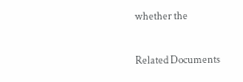whether the

Related Documents